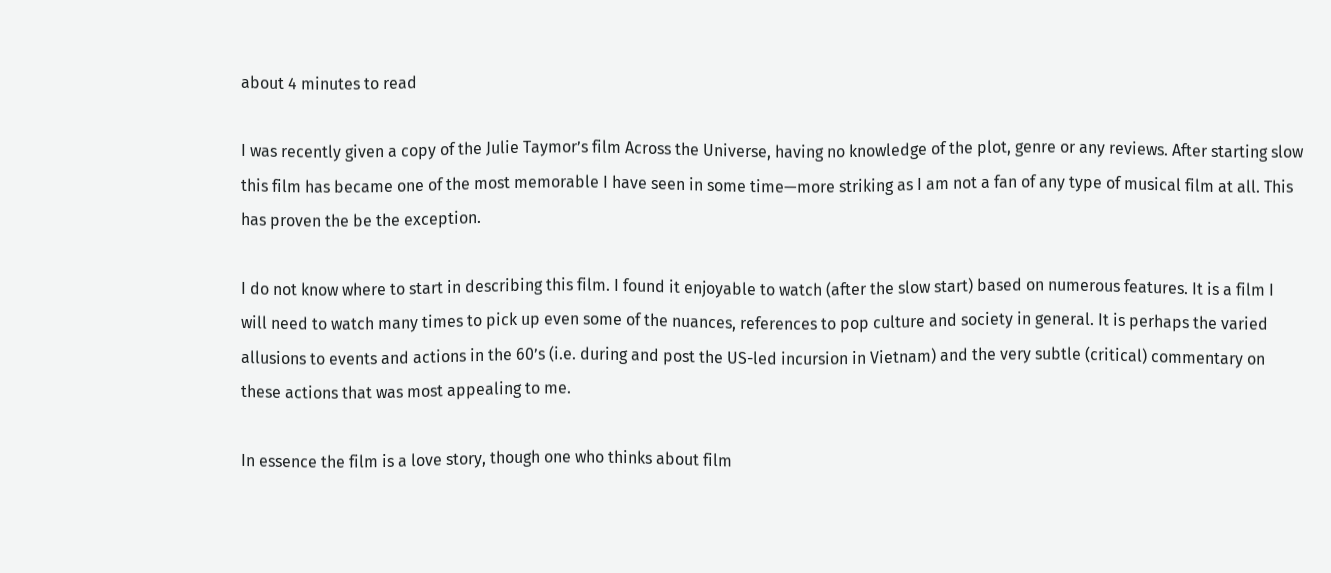about 4 minutes to read

I was recently given a copy of the Julie Taymor’s film Across the Universe, having no knowledge of the plot, genre or any reviews. After starting slow this film has became one of the most memorable I have seen in some time—more striking as I am not a fan of any type of musical film at all. This has proven the be the exception.

I do not know where to start in describing this film. I found it enjoyable to watch (after the slow start) based on numerous features. It is a film I will need to watch many times to pick up even some of the nuances, references to pop culture and society in general. It is perhaps the varied allusions to events and actions in the 60’s (i.e. during and post the US-led incursion in Vietnam) and the very subtle (critical) commentary on these actions that was most appealing to me.

In essence the film is a love story, though one who thinks about film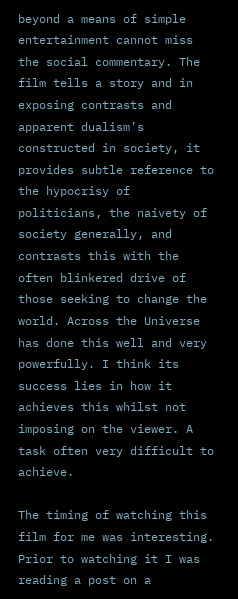beyond a means of simple entertainment cannot miss the social commentary. The film tells a story and in exposing contrasts and apparent dualism’s constructed in society, it provides subtle reference to the hypocrisy of politicians, the naivety of society generally, and contrasts this with the often blinkered drive of those seeking to change the world. Across the Universe has done this well and very powerfully. I think its success lies in how it achieves this whilst not imposing on the viewer. A task often very difficult to achieve.

The timing of watching this film for me was interesting. Prior to watching it I was reading a post on a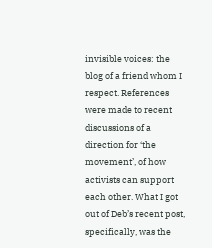invisible voices: the blog of a friend whom I respect. References were made to recent discussions of a direction for ‘the movement’, of how activists can support each other. What I got out of Deb’s recent post, specifically, was the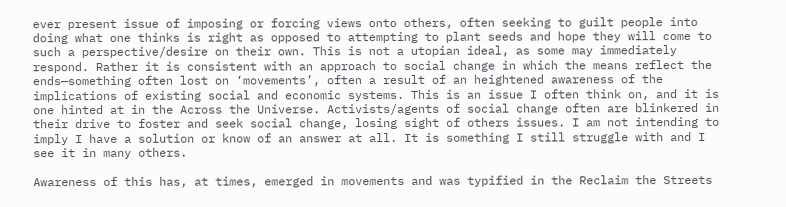ever present issue of imposing or forcing views onto others, often seeking to guilt people into doing what one thinks is right as opposed to attempting to plant seeds and hope they will come to such a perspective/desire on their own. This is not a utopian ideal, as some may immediately respond. Rather it is consistent with an approach to social change in which the means reflect the ends—something often lost on ‘movements’, often a result of an heightened awareness of the implications of existing social and economic systems. This is an issue I often think on, and it is one hinted at in the Across the Universe. Activists/agents of social change often are blinkered in their drive to foster and seek social change, losing sight of others issues. I am not intending to imply I have a solution or know of an answer at all. It is something I still struggle with and I see it in many others.

Awareness of this has, at times, emerged in movements and was typified in the Reclaim the Streets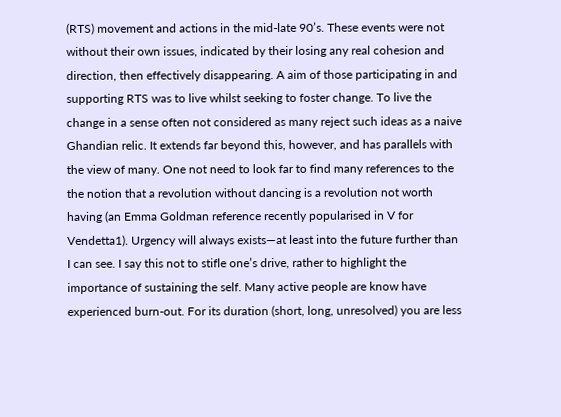(RTS) movement and actions in the mid-late 90’s. These events were not without their own issues, indicated by their losing any real cohesion and direction, then effectively disappearing. A aim of those participating in and supporting RTS was to live whilst seeking to foster change. To live the change in a sense often not considered as many reject such ideas as a naive Ghandian relic. It extends far beyond this, however, and has parallels with the view of many. One not need to look far to find many references to the the notion that a revolution without dancing is a revolution not worth having (an Emma Goldman reference recently popularised in V for Vendetta1). Urgency will always exists—at least into the future further than I can see. I say this not to stifle one’s drive, rather to highlight the importance of sustaining the self. Many active people are know have experienced burn-out. For its duration (short, long, unresolved) you are less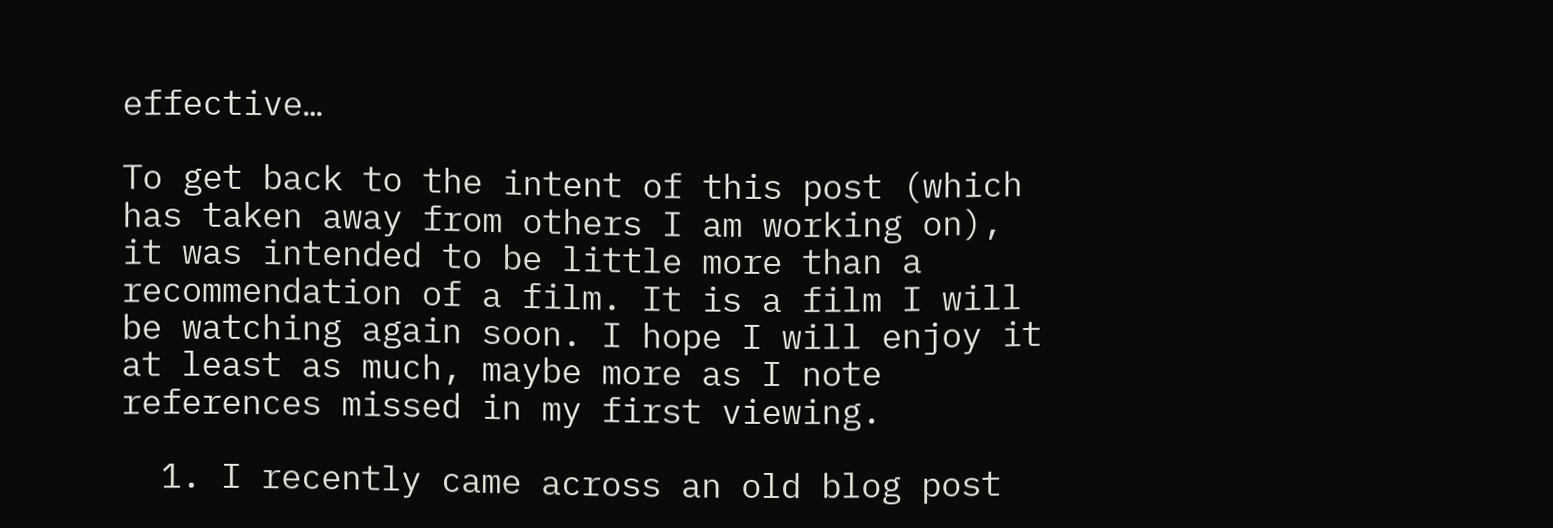effective…

To get back to the intent of this post (which has taken away from others I am working on), it was intended to be little more than a recommendation of a film. It is a film I will be watching again soon. I hope I will enjoy it at least as much, maybe more as I note references missed in my first viewing.

  1. I recently came across an old blog post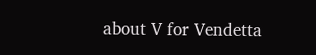about V for Vendetta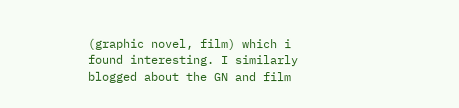(graphic novel, film) which i found interesting. I similarly blogged about the GN and film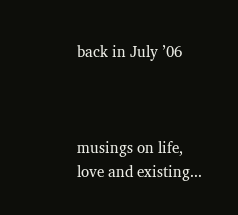back in July ’06



musings on life, love and existing...